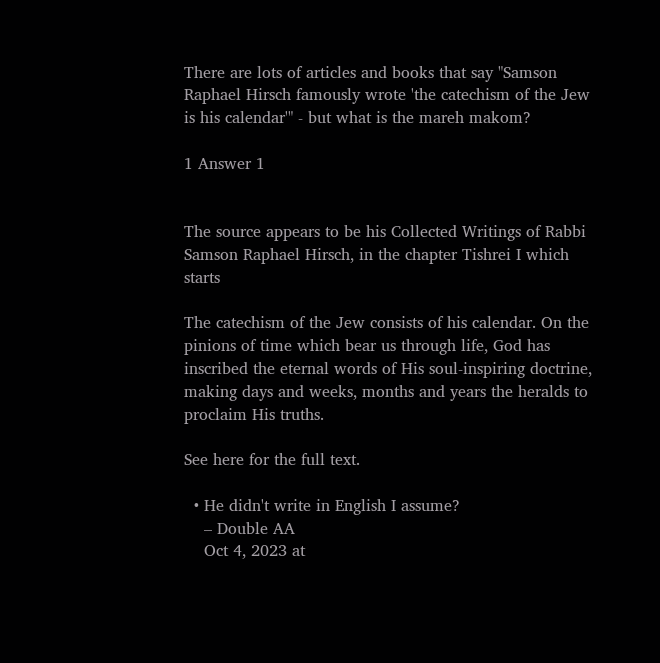There are lots of articles and books that say "Samson Raphael Hirsch famously wrote 'the catechism of the Jew is his calendar'" - but what is the mareh makom?

1 Answer 1


The source appears to be his Collected Writings of Rabbi Samson Raphael Hirsch, in the chapter Tishrei I which starts

The catechism of the Jew consists of his calendar. On the pinions of time which bear us through life, God has inscribed the eternal words of His soul-inspiring doctrine, making days and weeks, months and years the heralds to proclaim His truths.

See here for the full text.

  • He didn't write in English I assume?
    – Double AA
    Oct 4, 2023 at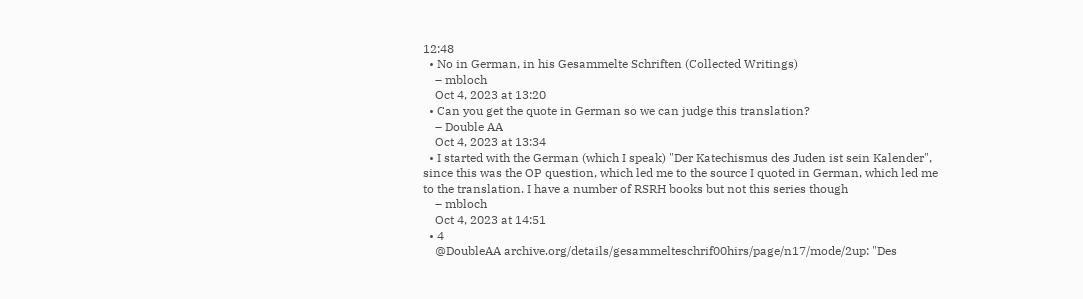12:48
  • No in German, in his Gesammelte Schriften (Collected Writings)
    – mbloch
    Oct 4, 2023 at 13:20
  • Can you get the quote in German so we can judge this translation?
    – Double AA
    Oct 4, 2023 at 13:34
  • I started with the German (which I speak) "Der Katechismus des Juden ist sein Kalender", since this was the OP question, which led me to the source I quoted in German, which led me to the translation. I have a number of RSRH books but not this series though
    – mbloch
    Oct 4, 2023 at 14:51
  • 4
    @DoubleAA archive.org/details/gesammelteschrif00hirs/page/n17/mode/2up: "Des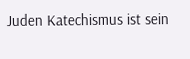Juden Katechismus ist sein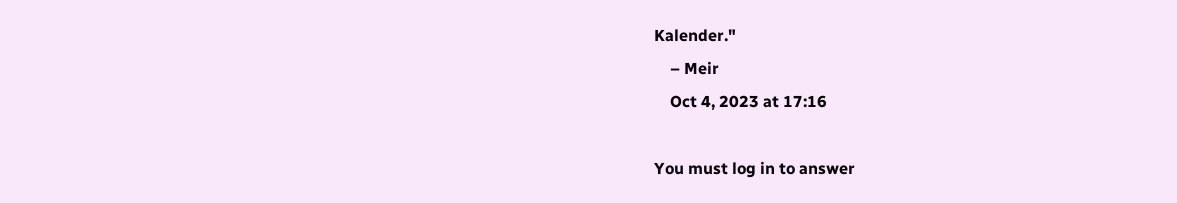Kalender."
    – Meir
    Oct 4, 2023 at 17:16

You must log in to answer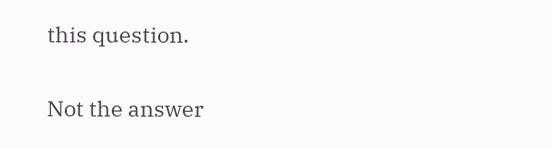this question.

Not the answer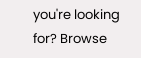you're looking for? Browse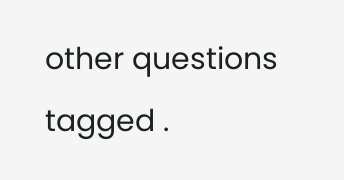other questions tagged .